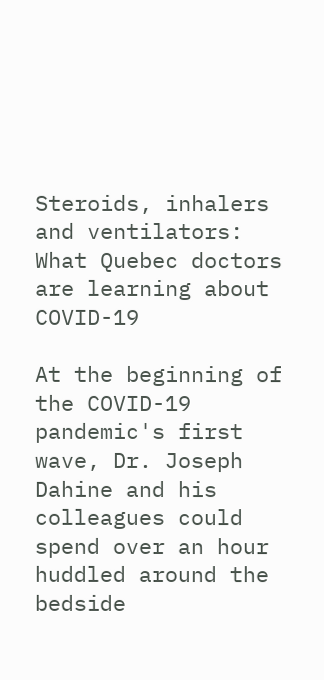Steroids, inhalers and ventilators: What Quebec doctors are learning about COVID-19

At the beginning of the COVID-19 pandemic's first wave, Dr. Joseph Dahine and his colleagues could spend over an hour huddled around the bedside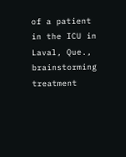of a patient in the ICU in Laval, Que., brainstorming treatment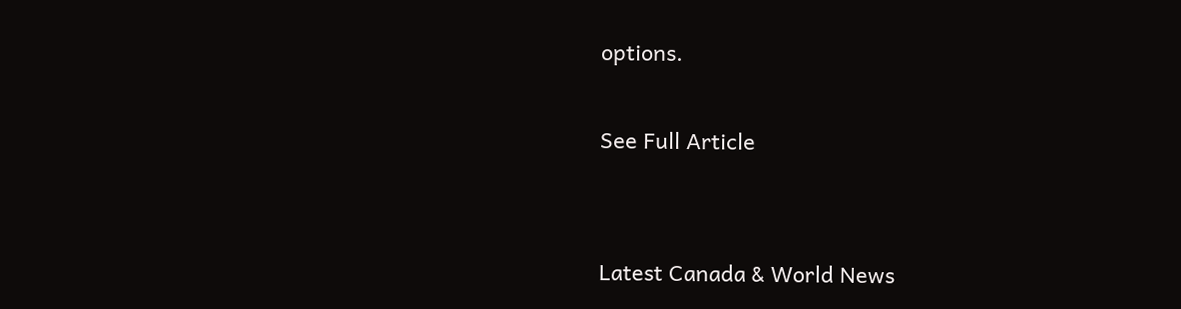options.

See Full Article


Latest Canada & World News